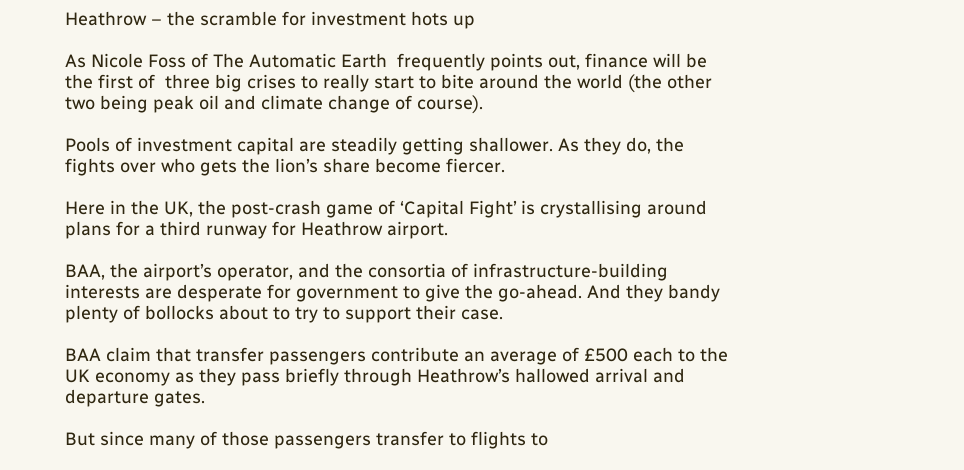Heathrow – the scramble for investment hots up

As Nicole Foss of The Automatic Earth  frequently points out, finance will be the first of  three big crises to really start to bite around the world (the other two being peak oil and climate change of course).

Pools of investment capital are steadily getting shallower. As they do, the fights over who gets the lion’s share become fiercer.

Here in the UK, the post-crash game of ‘Capital Fight’ is crystallising around plans for a third runway for Heathrow airport.

BAA, the airport’s operator, and the consortia of infrastructure-building interests are desperate for government to give the go-ahead. And they bandy plenty of bollocks about to try to support their case.

BAA claim that transfer passengers contribute an average of £500 each to the UK economy as they pass briefly through Heathrow’s hallowed arrival and departure gates.

But since many of those passengers transfer to flights to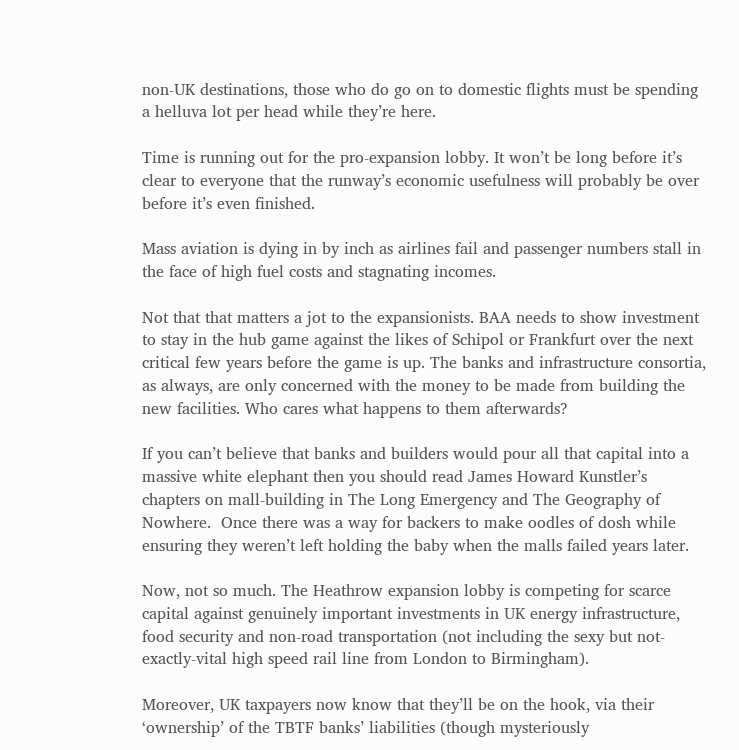non-UK destinations, those who do go on to domestic flights must be spending a helluva lot per head while they’re here.

Time is running out for the pro-expansion lobby. It won’t be long before it’s clear to everyone that the runway’s economic usefulness will probably be over before it’s even finished.

Mass aviation is dying in by inch as airlines fail and passenger numbers stall in the face of high fuel costs and stagnating incomes.

Not that that matters a jot to the expansionists. BAA needs to show investment to stay in the hub game against the likes of Schipol or Frankfurt over the next critical few years before the game is up. The banks and infrastructure consortia, as always, are only concerned with the money to be made from building the new facilities. Who cares what happens to them afterwards?

If you can’t believe that banks and builders would pour all that capital into a massive white elephant then you should read James Howard Kunstler’s chapters on mall-building in The Long Emergency and The Geography of Nowhere.  Once there was a way for backers to make oodles of dosh while ensuring they weren’t left holding the baby when the malls failed years later.

Now, not so much. The Heathrow expansion lobby is competing for scarce capital against genuinely important investments in UK energy infrastructure, food security and non-road transportation (not including the sexy but not-exactly-vital high speed rail line from London to Birmingham).

Moreover, UK taxpayers now know that they’ll be on the hook, via their ‘ownership’ of the TBTF banks’ liabilities (though mysteriously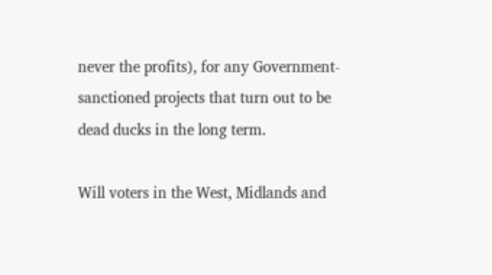never the profits), for any Government-sanctioned projects that turn out to be dead ducks in the long term.

Will voters in the West, Midlands and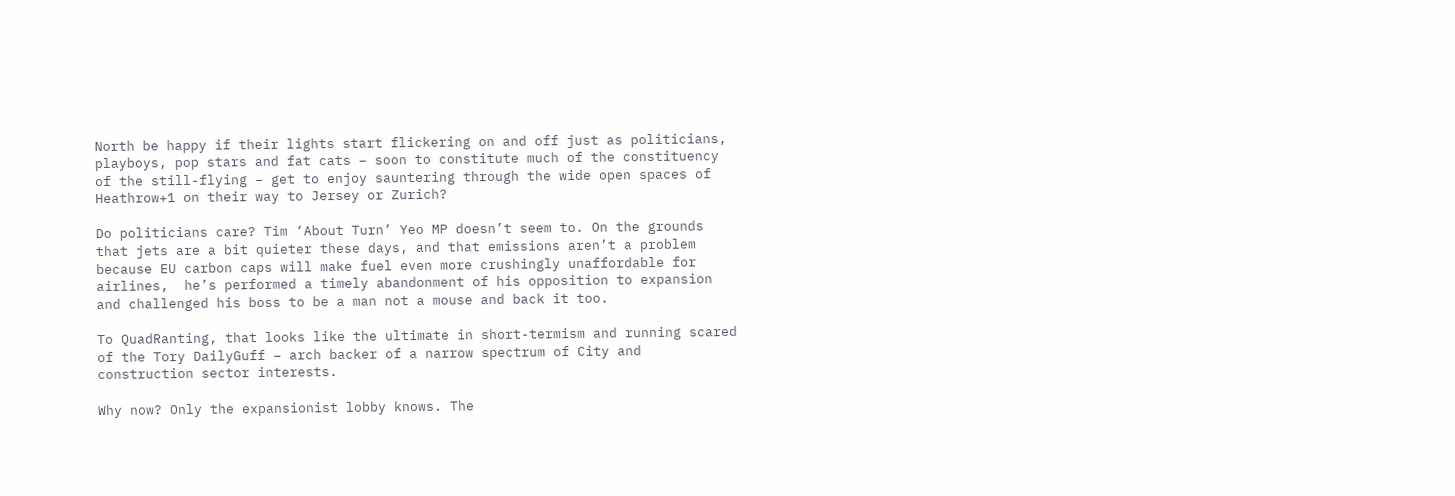North be happy if their lights start flickering on and off just as politicians, playboys, pop stars and fat cats – soon to constitute much of the constituency of the still-flying – get to enjoy sauntering through the wide open spaces of Heathrow+1 on their way to Jersey or Zurich?

Do politicians care? Tim ‘About Turn’ Yeo MP doesn’t seem to. On the grounds that jets are a bit quieter these days, and that emissions aren’t a problem because EU carbon caps will make fuel even more crushingly unaffordable for airlines,  he’s performed a timely abandonment of his opposition to expansion and challenged his boss to be a man not a mouse and back it too.

To QuadRanting, that looks like the ultimate in short-termism and running scared of the Tory DailyGuff – arch backer of a narrow spectrum of City and construction sector interests.

Why now? Only the expansionist lobby knows. The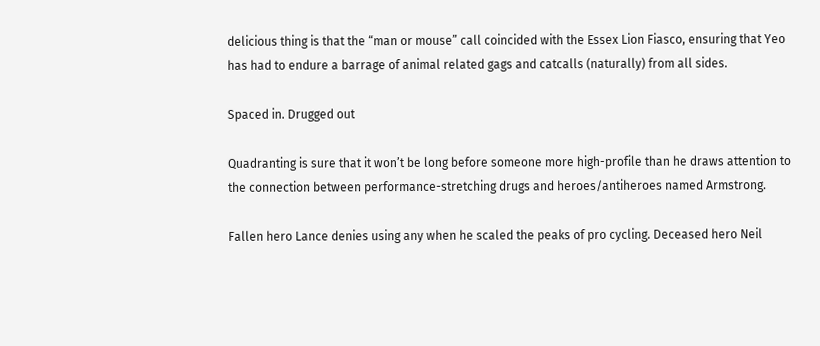delicious thing is that the “man or mouse” call coincided with the Essex Lion Fiasco, ensuring that Yeo has had to endure a barrage of animal related gags and catcalls (naturally) from all sides.

Spaced in. Drugged out

Quadranting is sure that it won’t be long before someone more high-profile than he draws attention to the connection between performance-stretching drugs and heroes/antiheroes named Armstrong.

Fallen hero Lance denies using any when he scaled the peaks of pro cycling. Deceased hero Neil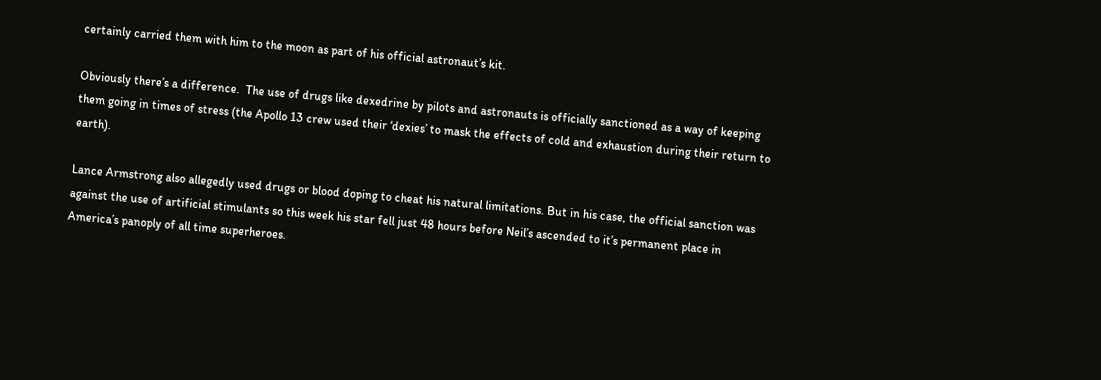certainly carried them with him to the moon as part of his official astronaut’s kit.

Obviously there’s a difference.  The use of drugs like dexedrine by pilots and astronauts is officially sanctioned as a way of keeping them going in times of stress (the Apollo 13 crew used their ‘dexies’ to mask the effects of cold and exhaustion during their return to earth).

Lance Armstrong also allegedly used drugs or blood doping to cheat his natural limitations. But in his case, the official sanction was against the use of artificial stimulants so this week his star fell just 48 hours before Neil’s ascended to it’s permanent place in America’s panoply of all time superheroes.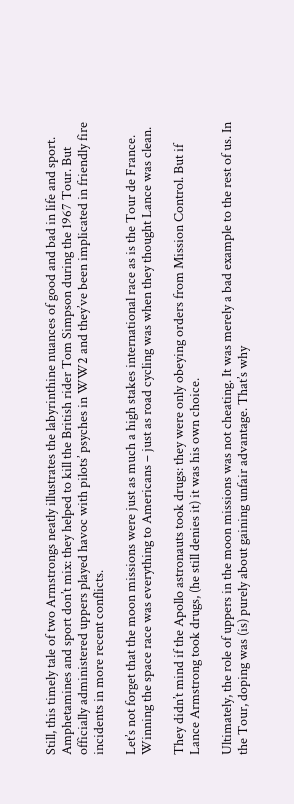Still, this timely tale of two Armstrongs neatly illustrates the labyrinthine nuances of good and bad in life and sport. Amphetamines and sport don’t mix: they helped to kill the British rider Tom Simpson during the 1967 Tour. But officially administered uppers played havoc with pilots’ psyches in WW2 and they’ve been implicated in friendly fire incidents in more recent conflicts.

Let’s not forget that the moon missions were just as much a high stakes international race as is the Tour de France. Winning the space race was everything to Americans – just as road cycling was when they thought Lance was clean.

They didn’t mind if the Apollo astronauts took drugs: they were only obeying orders from Mission Control. But if Lance Armstrong took drugs, (he still denies it) it was his own choice.

Ultimately, the role of uppers in the moon missions was not cheating. It was merely a bad example to the rest of us. In the Tour, doping was (is) purely about gaining unfair advantage. That’s why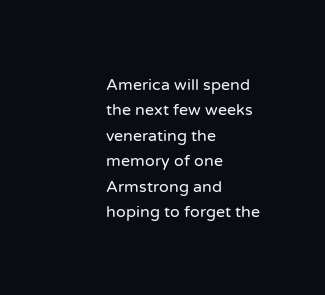America will spend the next few weeks venerating the memory of one Armstrong and hoping to forget the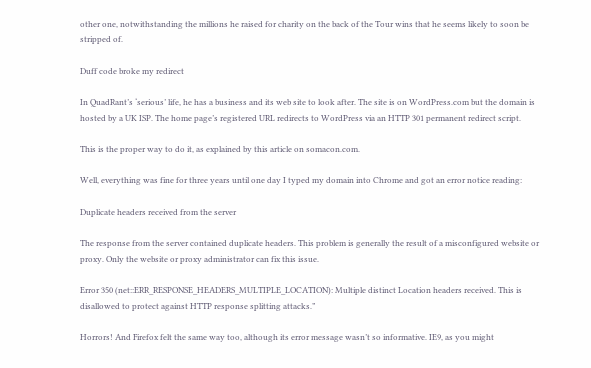other one, notwithstanding the millions he raised for charity on the back of the Tour wins that he seems likely to soon be stripped of.

Duff code broke my redirect

In QuadRant’s ‘serious’ life, he has a business and its web site to look after. The site is on WordPress.com but the domain is hosted by a UK ISP. The home page’s registered URL redirects to WordPress via an HTTP 301 permanent redirect script.

This is the proper way to do it, as explained by this article on somacon.com.

Well, everything was fine for three years until one day I typed my domain into Chrome and got an error notice reading:

Duplicate headers received from the server

The response from the server contained duplicate headers. This problem is generally the result of a misconfigured website or proxy. Only the website or proxy administrator can fix this issue.

Error 350 (net::ERR_RESPONSE_HEADERS_MULTIPLE_LOCATION): Multiple distinct Location headers received. This is disallowed to protect against HTTP response splitting attacks.”

Horrors! And Firefox felt the same way too, although its error message wasn’t so informative. IE9, as you might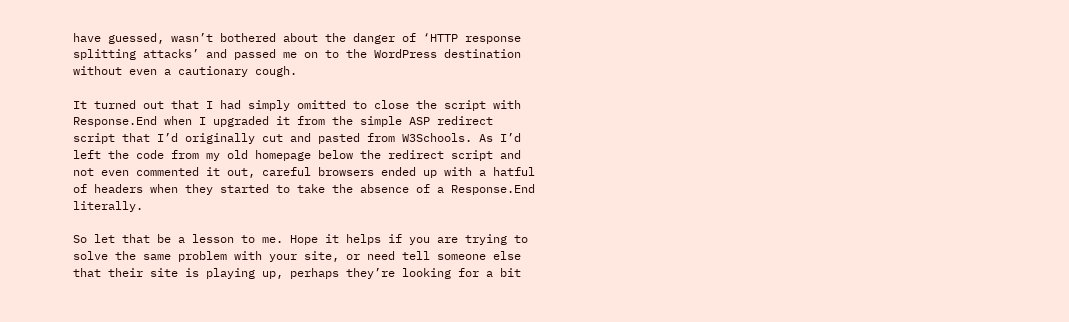have guessed, wasn’t bothered about the danger of ‘HTTP response splitting attacks’ and passed me on to the WordPress destination without even a cautionary cough.

It turned out that I had simply omitted to close the script with Response.End when I upgraded it from the simple ASP redirect script that I’d originally cut and pasted from W3Schools. As I’d left the code from my old homepage below the redirect script and not even commented it out, careful browsers ended up with a hatful of headers when they started to take the absence of a Response.End literally.

So let that be a lesson to me. Hope it helps if you are trying to solve the same problem with your site, or need tell someone else that their site is playing up, perhaps they’re looking for a bit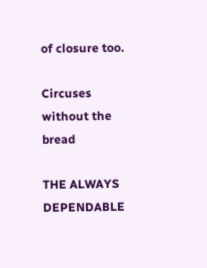of closure too.

Circuses without the bread

THE ALWAYS DEPENDABLE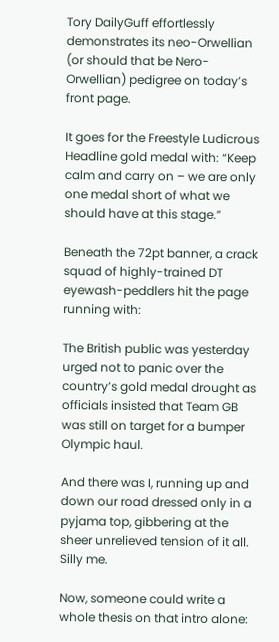Tory DailyGuff effortlessly demonstrates its neo-Orwellian (or should that be Nero-Orwellian) pedigree on today’s front page.

It goes for the Freestyle Ludicrous Headline gold medal with: “Keep calm and carry on – we are only one medal short of what we should have at this stage.”

Beneath the 72pt banner, a crack squad of highly-trained DT eyewash-peddlers hit the page running with:

The British public was yesterday urged not to panic over the country’s gold medal drought as officials insisted that Team GB was still on target for a bumper Olympic haul.

And there was I, running up and down our road dressed only in a pyjama top, gibbering at the sheer unrelieved tension of it all. Silly me.

Now, someone could write a whole thesis on that intro alone: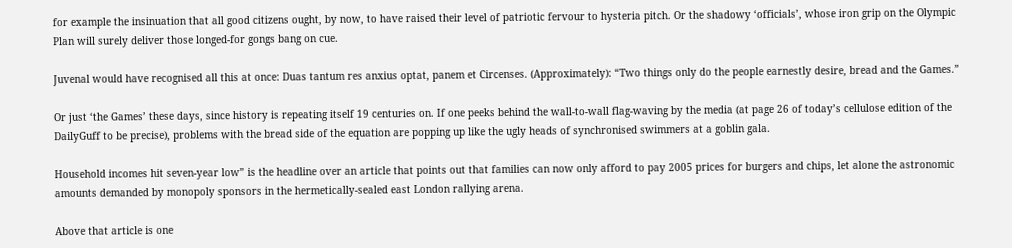for example the insinuation that all good citizens ought, by now, to have raised their level of patriotic fervour to hysteria pitch. Or the shadowy ‘officials’, whose iron grip on the Olympic Plan will surely deliver those longed-for gongs bang on cue.

Juvenal would have recognised all this at once: Duas tantum res anxius optat, panem et Circenses. (Approximately): “Two things only do the people earnestly desire, bread and the Games.”

Or just ‘the Games’ these days, since history is repeating itself 19 centuries on. If one peeks behind the wall-to-wall flag-waving by the media (at page 26 of today’s cellulose edition of the DailyGuff to be precise), problems with the bread side of the equation are popping up like the ugly heads of synchronised swimmers at a goblin gala.

Household incomes hit seven-year low” is the headline over an article that points out that families can now only afford to pay 2005 prices for burgers and chips, let alone the astronomic amounts demanded by monopoly sponsors in the hermetically-sealed east London rallying arena.

Above that article is one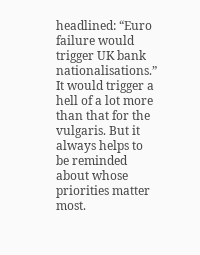headlined: “Euro failure would trigger UK bank nationalisations.” It would trigger a hell of a lot more than that for the vulgaris. But it always helps to be reminded about whose priorities matter most.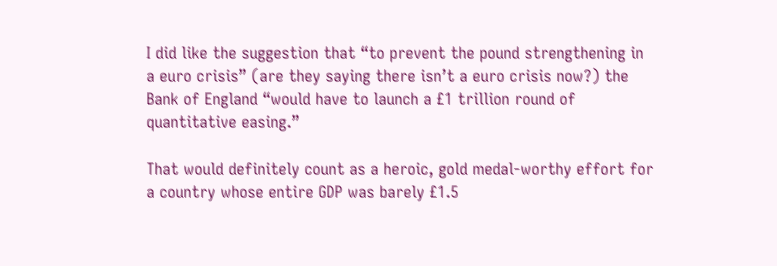I did like the suggestion that “to prevent the pound strengthening in a euro crisis” (are they saying there isn’t a euro crisis now?) the Bank of England “would have to launch a £1 trillion round of quantitative easing.”

That would definitely count as a heroic, gold medal-worthy effort for a country whose entire GDP was barely £1.5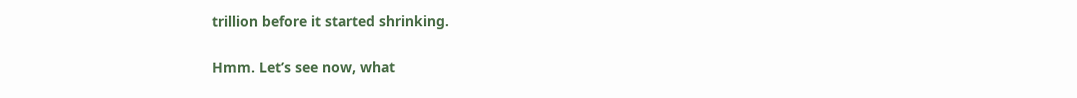trillion before it started shrinking.

Hmm. Let’s see now, what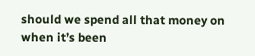should we spend all that money on when it’s been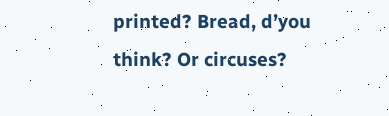printed? Bread, d’you think? Or circuses?